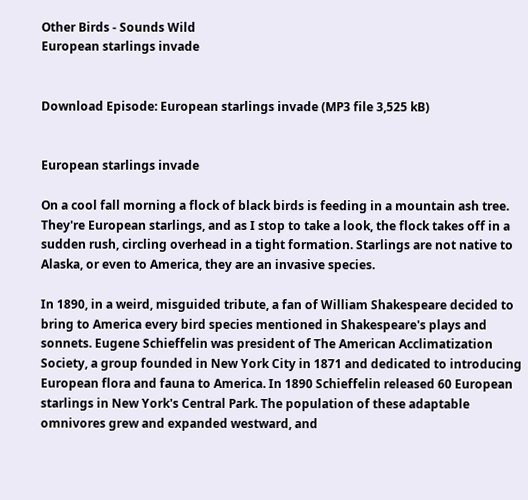Other Birds - Sounds Wild
European starlings invade


Download Episode: European starlings invade (MP3 file 3,525 kB)


European starlings invade

On a cool fall morning a flock of black birds is feeding in a mountain ash tree. They're European starlings, and as I stop to take a look, the flock takes off in a sudden rush, circling overhead in a tight formation. Starlings are not native to Alaska, or even to America, they are an invasive species.

In 1890, in a weird, misguided tribute, a fan of William Shakespeare decided to bring to America every bird species mentioned in Shakespeare's plays and sonnets. Eugene Schieffelin was president of The American Acclimatization Society, a group founded in New York City in 1871 and dedicated to introducing European flora and fauna to America. In 1890 Schieffelin released 60 European starlings in New York's Central Park. The population of these adaptable omnivores grew and expanded westward, and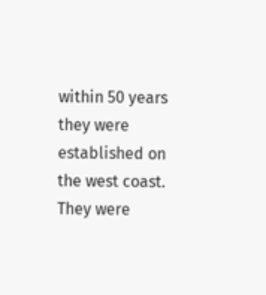within 50 years they were established on the west coast. They were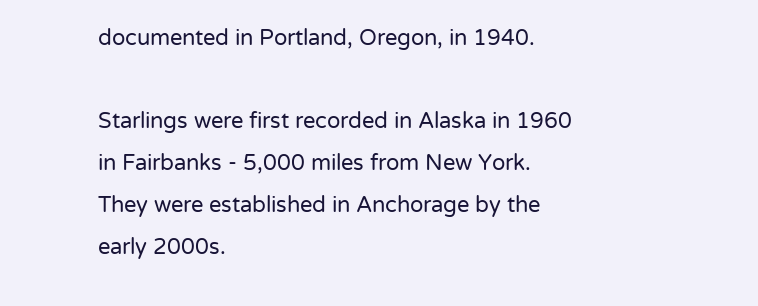documented in Portland, Oregon, in 1940.

Starlings were first recorded in Alaska in 1960 in Fairbanks - 5,000 miles from New York. They were established in Anchorage by the early 2000s.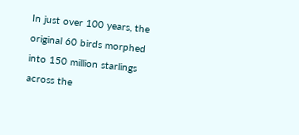In just over 100 years, the original 60 birds morphed into 150 million starlings across the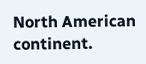North American continent.